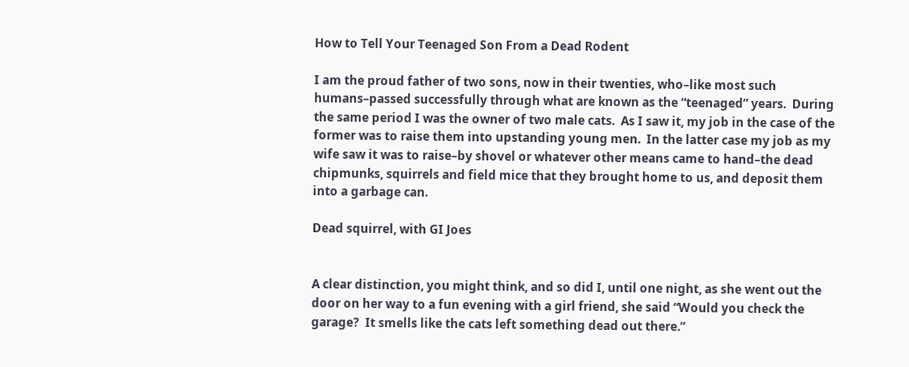How to Tell Your Teenaged Son From a Dead Rodent

I am the proud father of two sons, now in their twenties, who–like most such humans–passed successfully through what are known as the “teenaged” years.  During the same period I was the owner of two male cats.  As I saw it, my job in the case of the former was to raise them into upstanding young men.  In the latter case my job as my wife saw it was to raise–by shovel or whatever other means came to hand–the dead chipmunks, squirrels and field mice that they brought home to us, and deposit them into a garbage can.

Dead squirrel, with GI Joes


A clear distinction, you might think, and so did I, until one night, as she went out the door on her way to a fun evening with a girl friend, she said “Would you check the garage?  It smells like the cats left something dead out there.”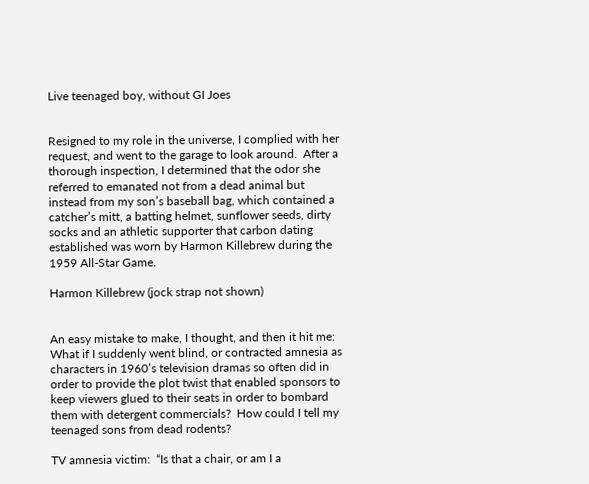Live teenaged boy, without GI Joes


Resigned to my role in the universe, I complied with her request, and went to the garage to look around.  After a thorough inspection, I determined that the odor she referred to emanated not from a dead animal but instead from my son’s baseball bag, which contained a catcher’s mitt, a batting helmet, sunflower seeds, dirty socks and an athletic supporter that carbon dating established was worn by Harmon Killebrew during the 1959 All-Star Game.

Harmon Killebrew (jock strap not shown)


An easy mistake to make, I thought, and then it hit me:  What if I suddenly went blind, or contracted amnesia as characters in 1960’s television dramas so often did in order to provide the plot twist that enabled sponsors to keep viewers glued to their seats in order to bombard them with detergent commercials?  How could I tell my teenaged sons from dead rodents?

TV amnesia victim:  “Is that a chair, or am I a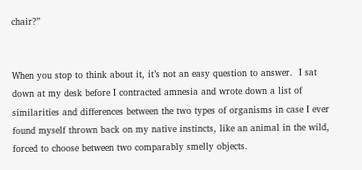chair?”


When you stop to think about it, it’s not an easy question to answer.  I sat down at my desk before I contracted amnesia and wrote down a list of similarities and differences between the two types of organisms in case I ever found myself thrown back on my native instincts, like an animal in the wild, forced to choose between two comparably smelly objects.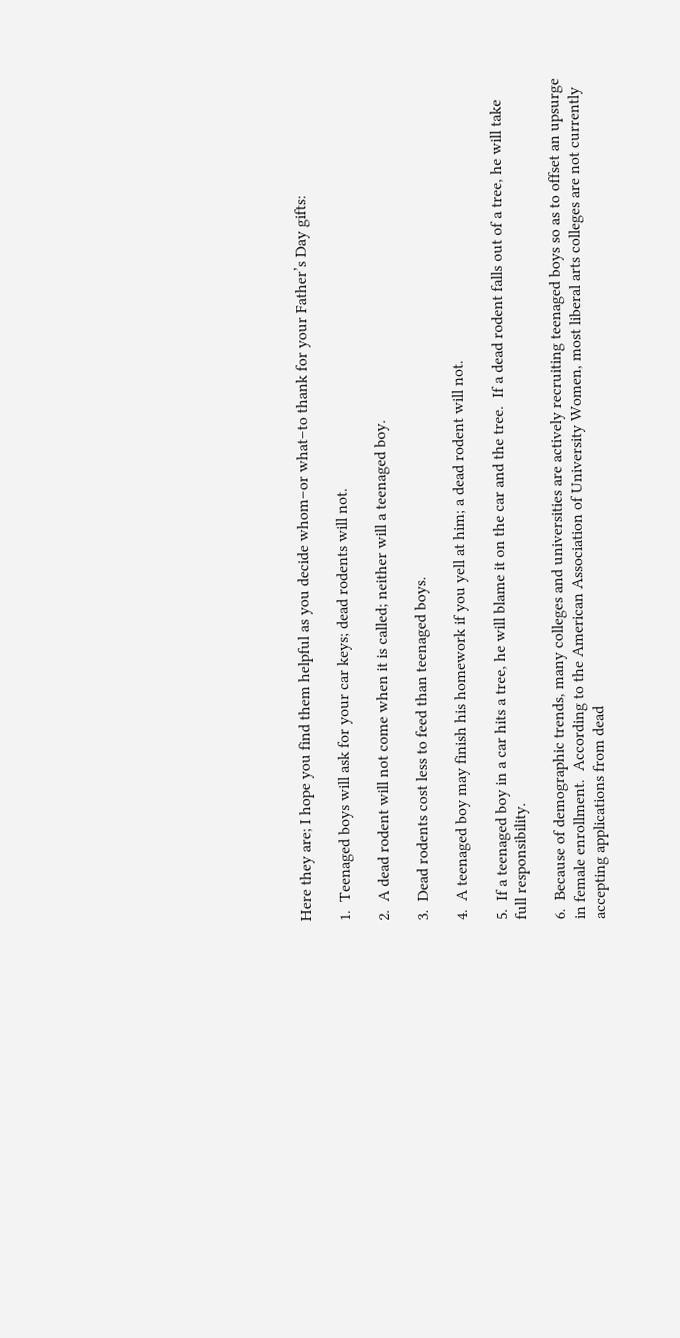Here they are; I hope you find them helpful as you decide whom–or what–to thank for your Father’s Day gifts:

1.  Teenaged boys will ask for your car keys; dead rodents will not.

2.  A dead rodent will not come when it is called; neither will a teenaged boy.

3.  Dead rodents cost less to feed than teenaged boys.

4.  A teenaged boy may finish his homework if you yell at him; a dead rodent will not.

5.  If a teenaged boy in a car hits a tree, he will blame it on the car and the tree.  If a dead rodent falls out of a tree, he will take full responsibility.

6.  Because of demographic trends, many colleges and universities are actively recruiting teenaged boys so as to offset an upsurge in female enrollment.  According to the American Association of University Women, most liberal arts colleges are not currently accepting applications from dead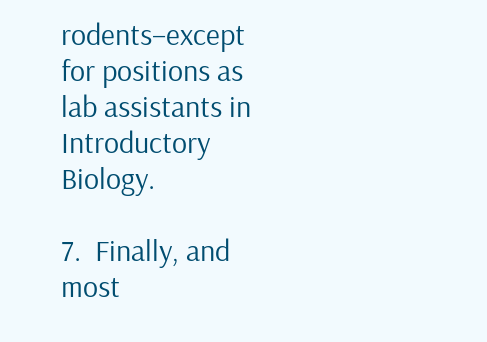rodents–except for positions as lab assistants in Introductory Biology.

7.  Finally, and most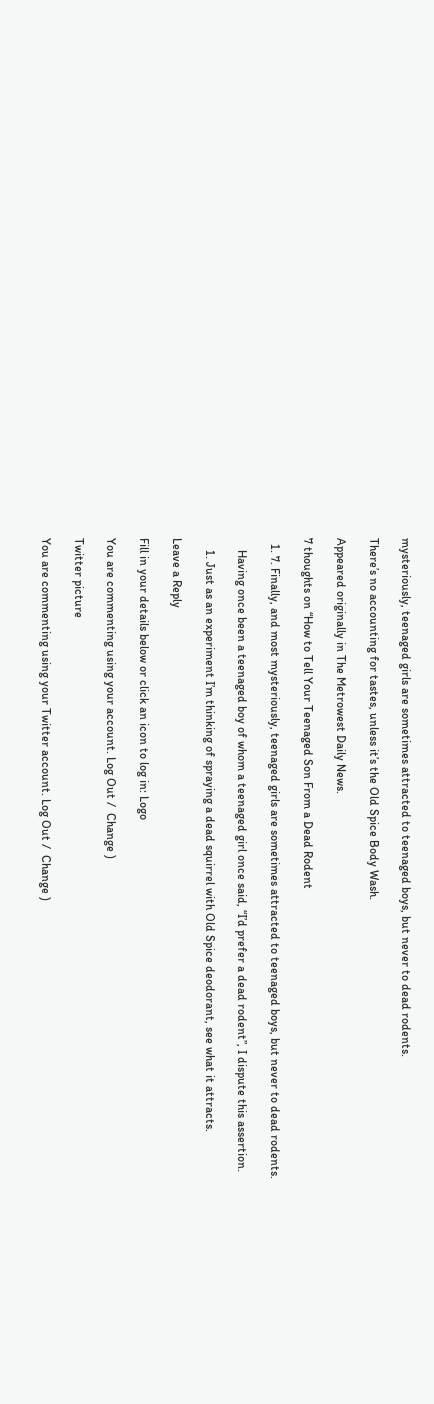mysteriously, teenaged girls are sometimes attracted to teenaged boys, but never to dead rodents.

There’s no accounting for tastes, unless it’s the Old Spice Body Wash.

Appeared originally in The Metrowest Daily News.

7 thoughts on “How to Tell Your Teenaged Son From a Dead Rodent

  1. 7. Finally, and most mysteriously, teenaged girls are sometimes attracted to teenaged boys, but never to dead rodents.

    Having once been a teenaged boy of whom a teenaged girl once said, “I’d prefer a dead rodent”, I dispute this assertion.

    1. Just as an experiment I’m thinking of spraying a dead squirrel with Old Spice deodorant, see what it attracts.

Leave a Reply

Fill in your details below or click an icon to log in: Logo

You are commenting using your account. Log Out /  Change )

Twitter picture

You are commenting using your Twitter account. Log Out /  Change )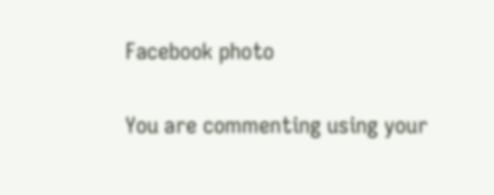Facebook photo

You are commenting using your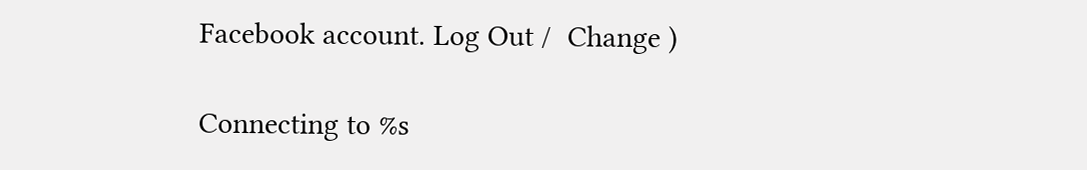Facebook account. Log Out /  Change )

Connecting to %s